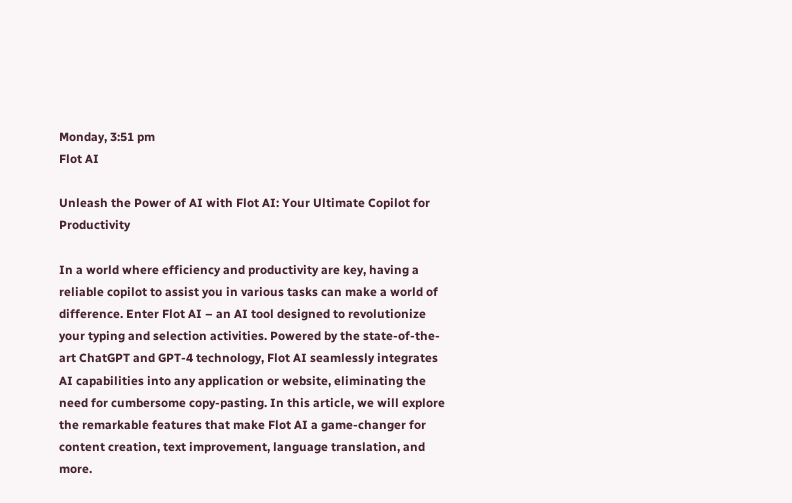Monday, 3:51 pm
Flot AI

Unleash the Power of AI with Flot AI: Your Ultimate Copilot for Productivity

In a world where efficiency and productivity are key, having a reliable copilot to assist you in various tasks can make a world of difference. Enter Flot AI – an AI tool designed to revolutionize your typing and selection activities. Powered by the state-of-the-art ChatGPT and GPT-4 technology, Flot AI seamlessly integrates AI capabilities into any application or website, eliminating the need for cumbersome copy-pasting. In this article, we will explore the remarkable features that make Flot AI a game-changer for content creation, text improvement, language translation, and more.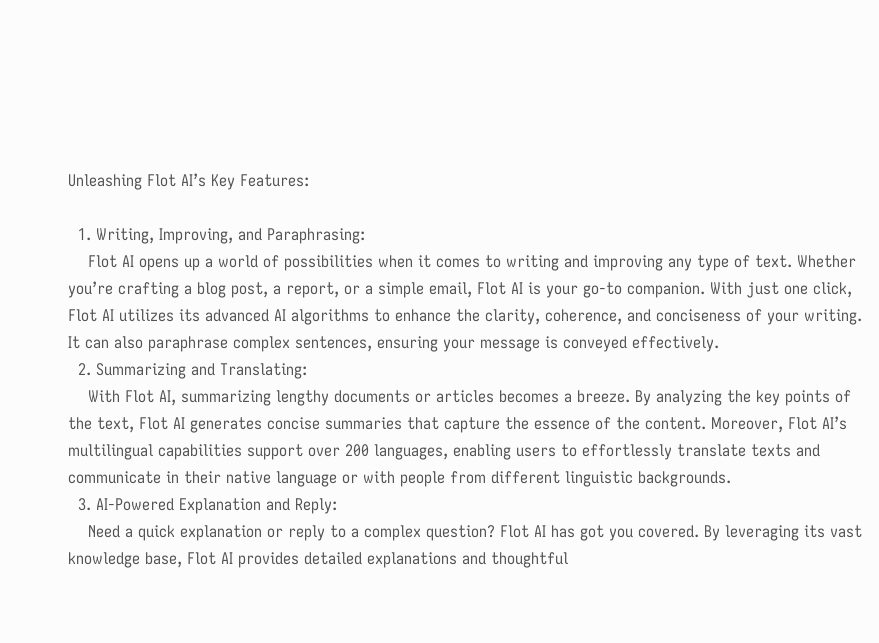Unleashing Flot AI’s Key Features:

  1. Writing, Improving, and Paraphrasing:
    Flot AI opens up a world of possibilities when it comes to writing and improving any type of text. Whether you’re crafting a blog post, a report, or a simple email, Flot AI is your go-to companion. With just one click, Flot AI utilizes its advanced AI algorithms to enhance the clarity, coherence, and conciseness of your writing. It can also paraphrase complex sentences, ensuring your message is conveyed effectively.
  2. Summarizing and Translating:
    With Flot AI, summarizing lengthy documents or articles becomes a breeze. By analyzing the key points of the text, Flot AI generates concise summaries that capture the essence of the content. Moreover, Flot AI’s multilingual capabilities support over 200 languages, enabling users to effortlessly translate texts and communicate in their native language or with people from different linguistic backgrounds.
  3. AI-Powered Explanation and Reply:
    Need a quick explanation or reply to a complex question? Flot AI has got you covered. By leveraging its vast knowledge base, Flot AI provides detailed explanations and thoughtful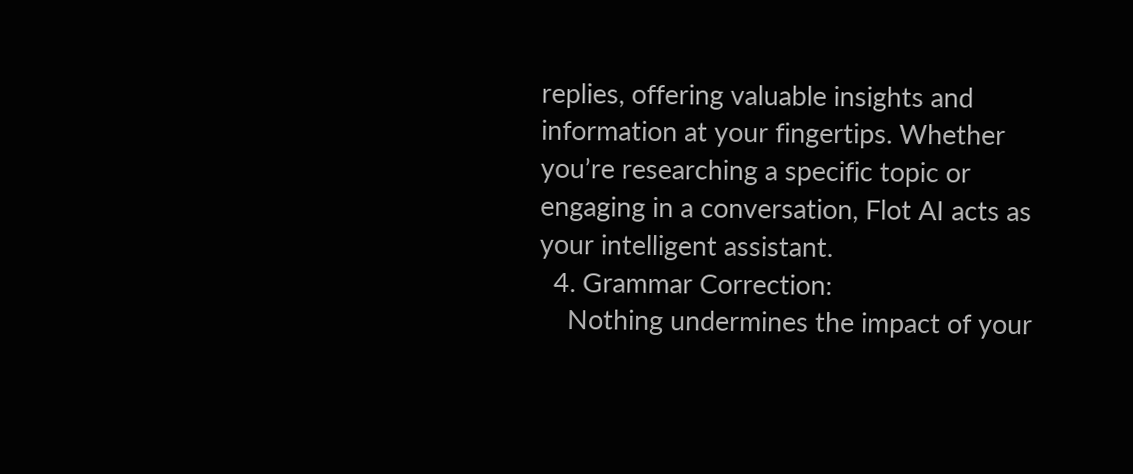replies, offering valuable insights and information at your fingertips. Whether you’re researching a specific topic or engaging in a conversation, Flot AI acts as your intelligent assistant.
  4. Grammar Correction:
    Nothing undermines the impact of your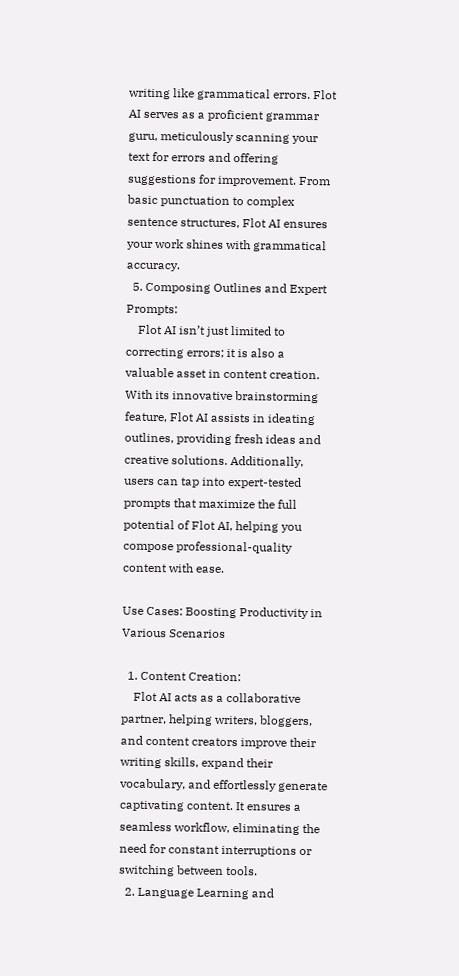writing like grammatical errors. Flot AI serves as a proficient grammar guru, meticulously scanning your text for errors and offering suggestions for improvement. From basic punctuation to complex sentence structures, Flot AI ensures your work shines with grammatical accuracy.
  5. Composing Outlines and Expert Prompts:
    Flot AI isn’t just limited to correcting errors; it is also a valuable asset in content creation. With its innovative brainstorming feature, Flot AI assists in ideating outlines, providing fresh ideas and creative solutions. Additionally, users can tap into expert-tested prompts that maximize the full potential of Flot AI, helping you compose professional-quality content with ease.

Use Cases: Boosting Productivity in Various Scenarios

  1. Content Creation:
    Flot AI acts as a collaborative partner, helping writers, bloggers, and content creators improve their writing skills, expand their vocabulary, and effortlessly generate captivating content. It ensures a seamless workflow, eliminating the need for constant interruptions or switching between tools.
  2. Language Learning and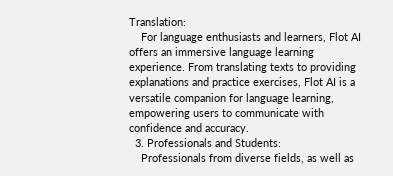Translation:
    For language enthusiasts and learners, Flot AI offers an immersive language learning experience. From translating texts to providing explanations and practice exercises, Flot AI is a versatile companion for language learning, empowering users to communicate with confidence and accuracy.
  3. Professionals and Students:
    Professionals from diverse fields, as well as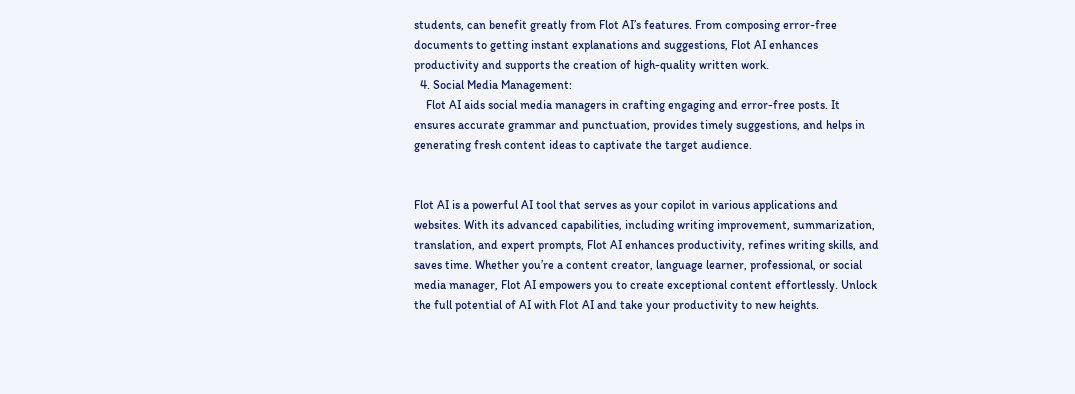students, can benefit greatly from Flot AI’s features. From composing error-free documents to getting instant explanations and suggestions, Flot AI enhances productivity and supports the creation of high-quality written work.
  4. Social Media Management:
    Flot AI aids social media managers in crafting engaging and error-free posts. It ensures accurate grammar and punctuation, provides timely suggestions, and helps in generating fresh content ideas to captivate the target audience.


Flot AI is a powerful AI tool that serves as your copilot in various applications and websites. With its advanced capabilities, including writing improvement, summarization, translation, and expert prompts, Flot AI enhances productivity, refines writing skills, and saves time. Whether you’re a content creator, language learner, professional, or social media manager, Flot AI empowers you to create exceptional content effortlessly. Unlock the full potential of AI with Flot AI and take your productivity to new heights.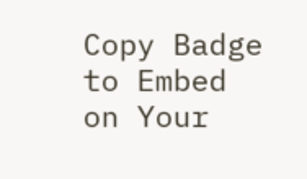Copy Badge to Embed on Your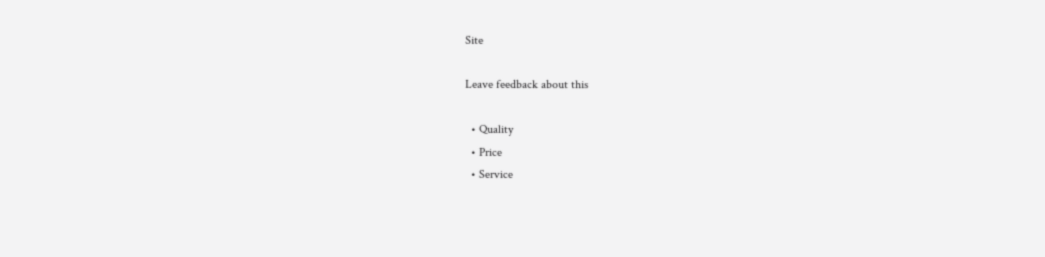Site

Leave feedback about this

  • Quality
  • Price
  • Service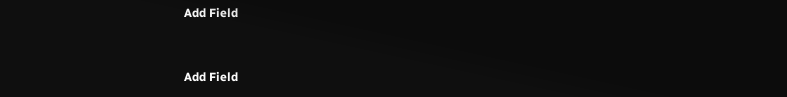Add Field


Add Field